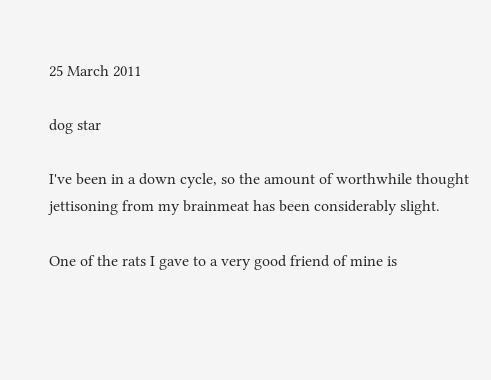25 March 2011

dog star

I've been in a down cycle, so the amount of worthwhile thought jettisoning from my brainmeat has been considerably slight.

One of the rats I gave to a very good friend of mine is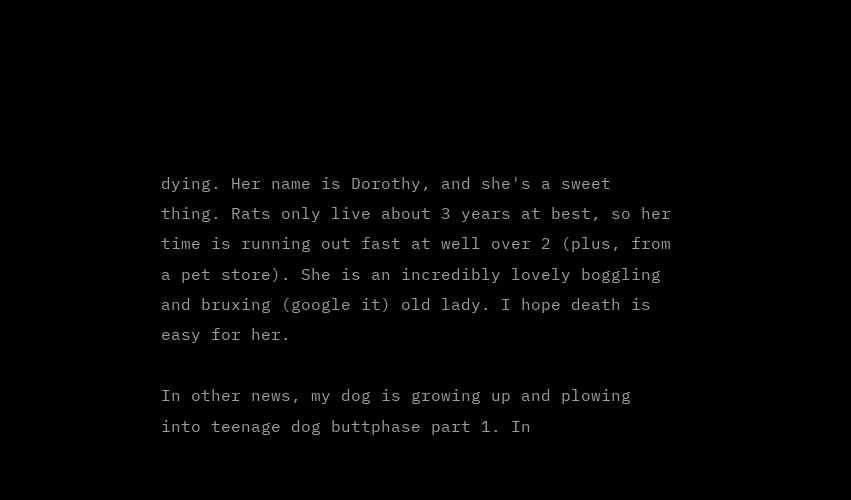dying. Her name is Dorothy, and she's a sweet thing. Rats only live about 3 years at best, so her time is running out fast at well over 2 (plus, from a pet store). She is an incredibly lovely boggling and bruxing (google it) old lady. I hope death is easy for her.

In other news, my dog is growing up and plowing into teenage dog buttphase part 1. In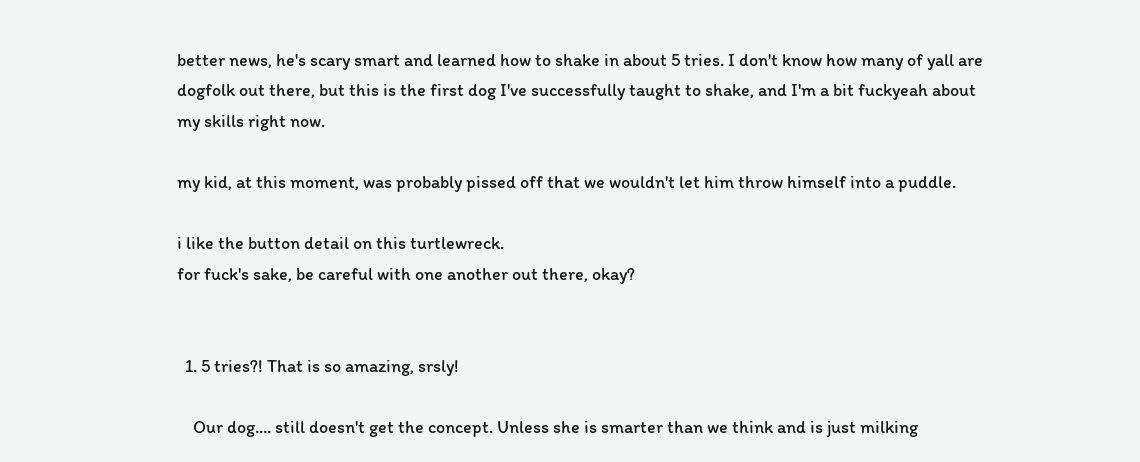better news, he's scary smart and learned how to shake in about 5 tries. I don't know how many of yall are dogfolk out there, but this is the first dog I've successfully taught to shake, and I'm a bit fuckyeah about my skills right now.

my kid, at this moment, was probably pissed off that we wouldn't let him throw himself into a puddle.

i like the button detail on this turtlewreck.
for fuck's sake, be careful with one another out there, okay?


  1. 5 tries?! That is so amazing, srsly!

    Our dog.... still doesn't get the concept. Unless she is smarter than we think and is just milking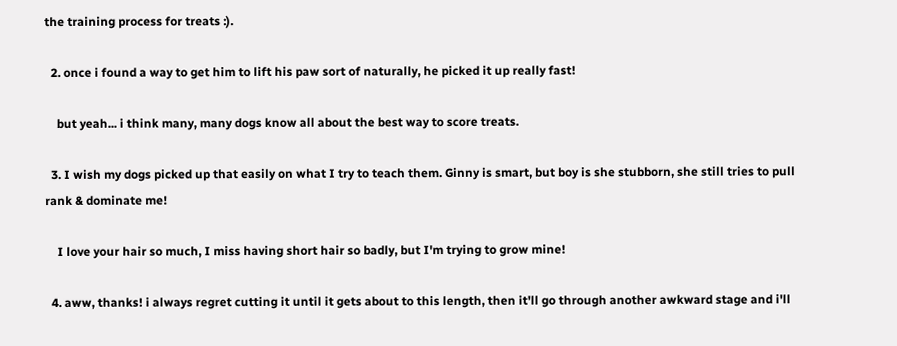the training process for treats :).

  2. once i found a way to get him to lift his paw sort of naturally, he picked it up really fast!

    but yeah... i think many, many dogs know all about the best way to score treats.

  3. I wish my dogs picked up that easily on what I try to teach them. Ginny is smart, but boy is she stubborn, she still tries to pull rank & dominate me!

    I love your hair so much, I miss having short hair so badly, but I'm trying to grow mine!

  4. aww, thanks! i always regret cutting it until it gets about to this length, then it'll go through another awkward stage and i'll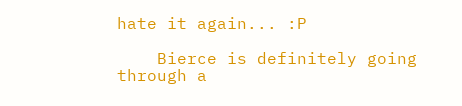hate it again... :P

    Bierce is definitely going through a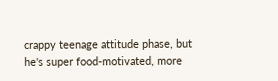crappy teenage attitude phase, but he's super food-motivated, more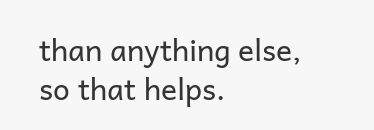than anything else, so that helps.